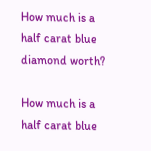How much is a half carat blue diamond worth?

How much is a half carat blue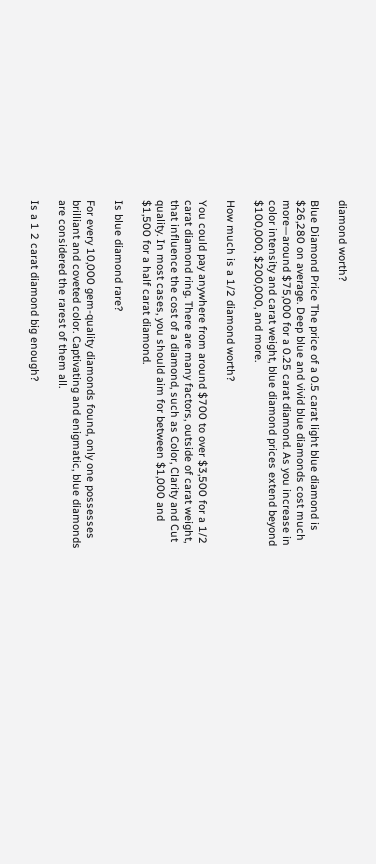diamond worth?

Blue Diamond Price The price of a 0.5 carat light blue diamond is $26,280 on average. Deep blue and vivid blue diamonds cost much more—around $75,000 for a 0.25 carat diamond. As you increase in color intensity and carat weight, blue diamond prices extend beyond $100,000, $200,000, and more.

How much is a 1/2 diamond worth?

You could pay anywhere from around $700 to over $3,500 for a 1/2 carat diamond ring. There are many factors, outside of carat weight, that influence the cost of a diamond, such as Color, Clarity and Cut quality. In most cases, you should aim for between $1,000 and $1,500 for a half carat diamond.

Is blue diamond rare?

For every 10,000 gem-quality diamonds found, only one possesses brilliant and coveted color. Captivating and enigmatic, blue diamonds are considered the rarest of them all.

Is a 1 2 carat diamond big enough?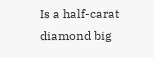Is a half-carat diamond big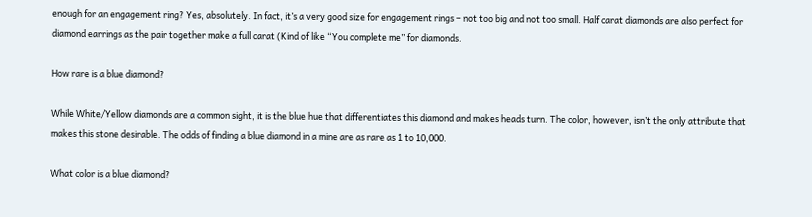enough for an engagement ring? Yes, absolutely. In fact, it’s a very good size for engagement rings – not too big and not too small. Half carat diamonds are also perfect for diamond earrings as the pair together make a full carat (Kind of like “You complete me” for diamonds.

How rare is a blue diamond?

While White/Yellow diamonds are a common sight, it is the blue hue that differentiates this diamond and makes heads turn. The color, however, isn’t the only attribute that makes this stone desirable. The odds of finding a blue diamond in a mine are as rare as 1 to 10,000.

What color is a blue diamond?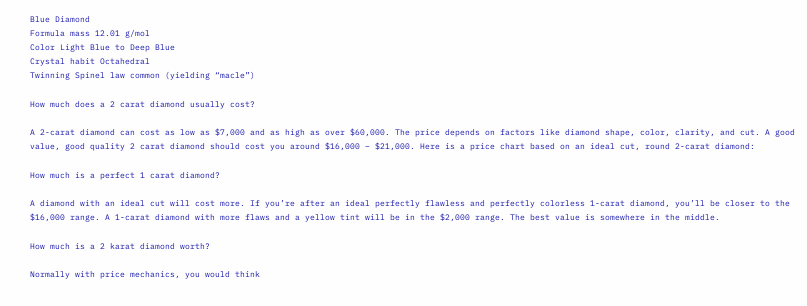Blue Diamond
Formula mass 12.01 g/mol
Color Light Blue to Deep Blue
Crystal habit Octahedral
Twinning Spinel law common (yielding “macle”)

How much does a 2 carat diamond usually cost?

A 2-carat diamond can cost as low as $7,000 and as high as over $60,000. The price depends on factors like diamond shape, color, clarity, and cut. A good value, good quality 2 carat diamond should cost you around $16,000 – $21,000. Here is a price chart based on an ideal cut, round 2-carat diamond:

How much is a perfect 1 carat diamond?

A diamond with an ideal cut will cost more. If you’re after an ideal perfectly flawless and perfectly colorless 1-carat diamond, you’ll be closer to the $16,000 range. A 1-carat diamond with more flaws and a yellow tint will be in the $2,000 range. The best value is somewhere in the middle.

How much is a 2 karat diamond worth?

Normally with price mechanics, you would think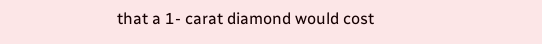that a 1- carat diamond would cost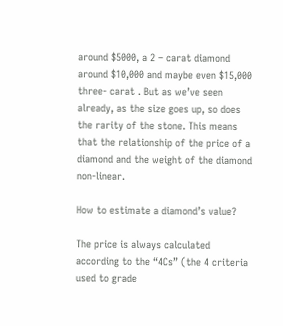around $5000, a 2 – carat diamond around $10,000 and maybe even $15,000 three- carat . But as we’ve seen already, as the size goes up, so does the rarity of the stone. This means that the relationship of the price of a diamond and the weight of the diamond non-linear.

How to estimate a diamond’s value?

The price is always calculated according to the “4Cs” (the 4 criteria used to grade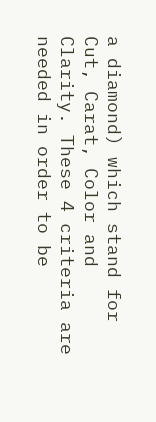a diamond) which stand for Cut, Carat, Color and Clarity. These 4 criteria are needed in order to be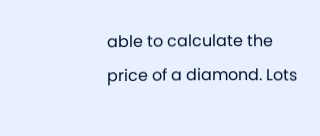able to calculate the price of a diamond. Lots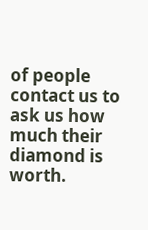of people contact us to ask us how much their diamond is worth.